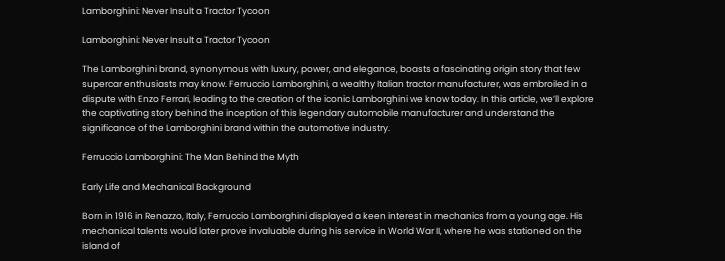Lamborghini: Never Insult a Tractor Tycoon

Lamborghini: Never Insult a Tractor Tycoon

The Lamborghini brand, synonymous with luxury, power, and elegance, boasts a fascinating origin story that few supercar enthusiasts may know. Ferruccio Lamborghini, a wealthy Italian tractor manufacturer, was embroiled in a dispute with Enzo Ferrari, leading to the creation of the iconic Lamborghini we know today. In this article, we’ll explore the captivating story behind the inception of this legendary automobile manufacturer and understand the significance of the Lamborghini brand within the automotive industry.

Ferruccio Lamborghini: The Man Behind the Myth

Early Life and Mechanical Background

Born in 1916 in Renazzo, Italy, Ferruccio Lamborghini displayed a keen interest in mechanics from a young age. His mechanical talents would later prove invaluable during his service in World War II, where he was stationed on the island of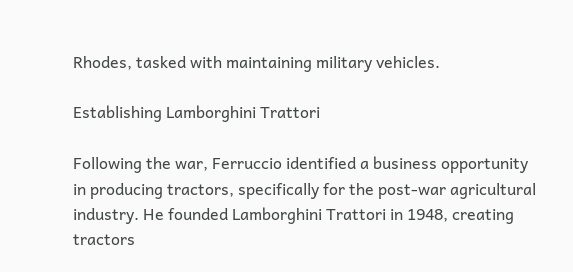Rhodes, tasked with maintaining military vehicles.

Establishing Lamborghini Trattori

Following the war, Ferruccio identified a business opportunity in producing tractors, specifically for the post-war agricultural industry. He founded Lamborghini Trattori in 1948, creating tractors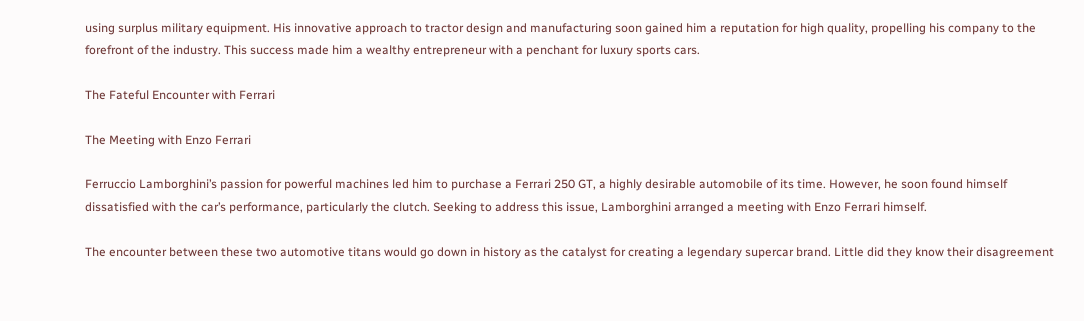using surplus military equipment. His innovative approach to tractor design and manufacturing soon gained him a reputation for high quality, propelling his company to the forefront of the industry. This success made him a wealthy entrepreneur with a penchant for luxury sports cars.

The Fateful Encounter with Ferrari

The Meeting with Enzo Ferrari

Ferruccio Lamborghini’s passion for powerful machines led him to purchase a Ferrari 250 GT, a highly desirable automobile of its time. However, he soon found himself dissatisfied with the car’s performance, particularly the clutch. Seeking to address this issue, Lamborghini arranged a meeting with Enzo Ferrari himself.

The encounter between these two automotive titans would go down in history as the catalyst for creating a legendary supercar brand. Little did they know their disagreement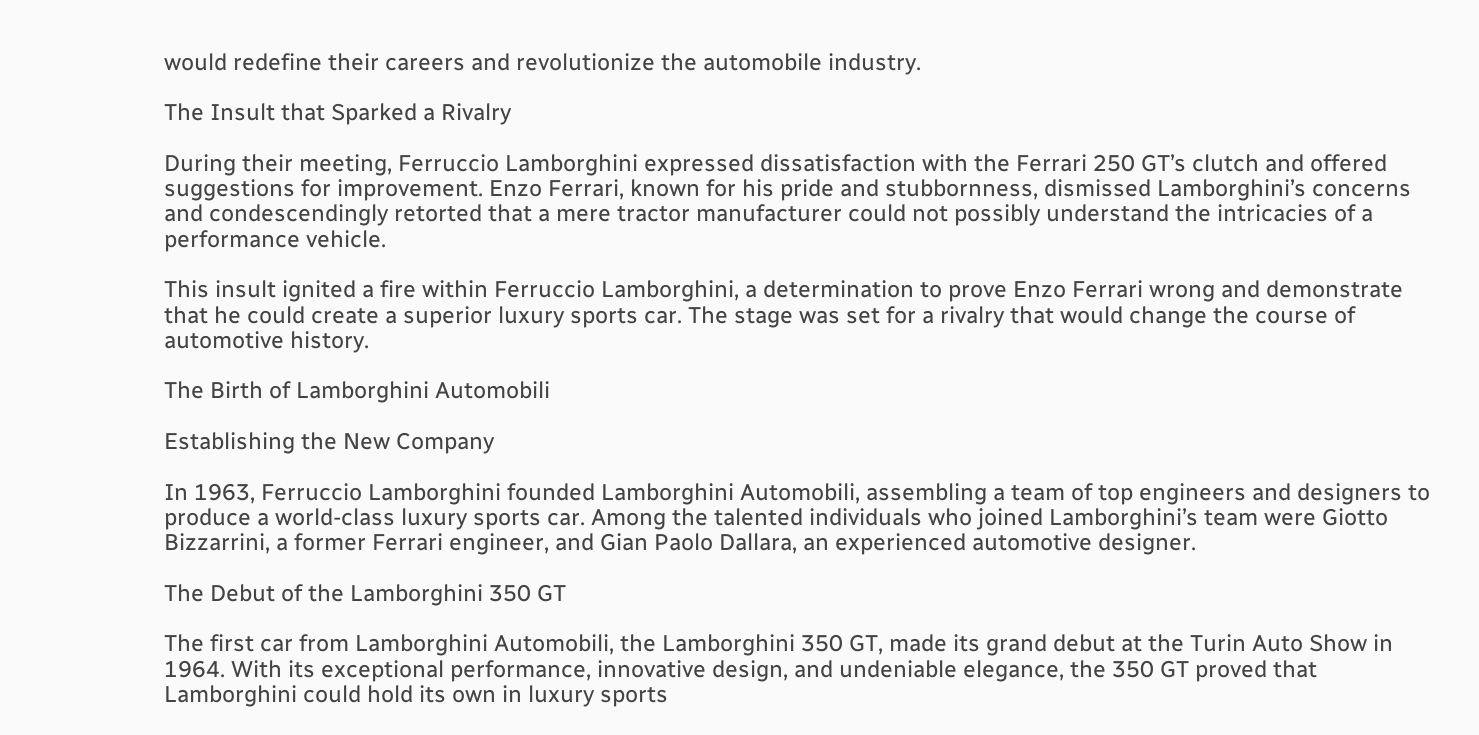would redefine their careers and revolutionize the automobile industry.

The Insult that Sparked a Rivalry

During their meeting, Ferruccio Lamborghini expressed dissatisfaction with the Ferrari 250 GT’s clutch and offered suggestions for improvement. Enzo Ferrari, known for his pride and stubbornness, dismissed Lamborghini’s concerns and condescendingly retorted that a mere tractor manufacturer could not possibly understand the intricacies of a performance vehicle.

This insult ignited a fire within Ferruccio Lamborghini, a determination to prove Enzo Ferrari wrong and demonstrate that he could create a superior luxury sports car. The stage was set for a rivalry that would change the course of automotive history.

The Birth of Lamborghini Automobili

Establishing the New Company

In 1963, Ferruccio Lamborghini founded Lamborghini Automobili, assembling a team of top engineers and designers to produce a world-class luxury sports car. Among the talented individuals who joined Lamborghini’s team were Giotto Bizzarrini, a former Ferrari engineer, and Gian Paolo Dallara, an experienced automotive designer.

The Debut of the Lamborghini 350 GT

The first car from Lamborghini Automobili, the Lamborghini 350 GT, made its grand debut at the Turin Auto Show in 1964. With its exceptional performance, innovative design, and undeniable elegance, the 350 GT proved that Lamborghini could hold its own in luxury sports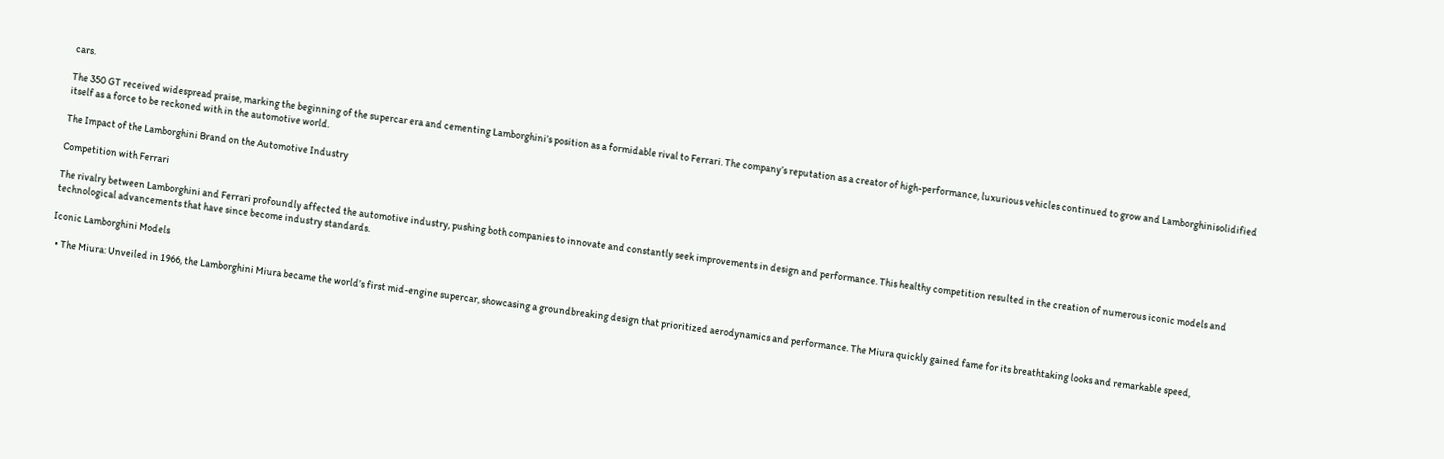cars.

The 350 GT received widespread praise, marking the beginning of the supercar era and cementing Lamborghini’s position as a formidable rival to Ferrari. The company’s reputation as a creator of high-performance, luxurious vehicles continued to grow and Lamborghinisolidified itself as a force to be reckoned with in the automotive world.

The Impact of the Lamborghini Brand on the Automotive Industry

Competition with Ferrari

The rivalry between Lamborghini and Ferrari profoundly affected the automotive industry, pushing both companies to innovate and constantly seek improvements in design and performance. This healthy competition resulted in the creation of numerous iconic models and technological advancements that have since become industry standards.

Iconic Lamborghini Models

  • The Miura: Unveiled in 1966, the Lamborghini Miura became the world’s first mid-engine supercar, showcasing a groundbreaking design that prioritized aerodynamics and performance. The Miura quickly gained fame for its breathtaking looks and remarkable speed,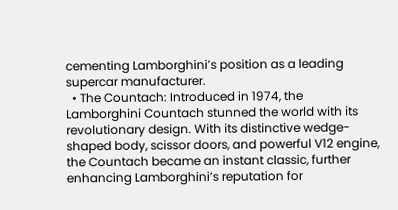cementing Lamborghini’s position as a leading supercar manufacturer.
  • The Countach: Introduced in 1974, the Lamborghini Countach stunned the world with its revolutionary design. With its distinctive wedge-shaped body, scissor doors, and powerful V12 engine, the Countach became an instant classic, further enhancing Lamborghini’s reputation for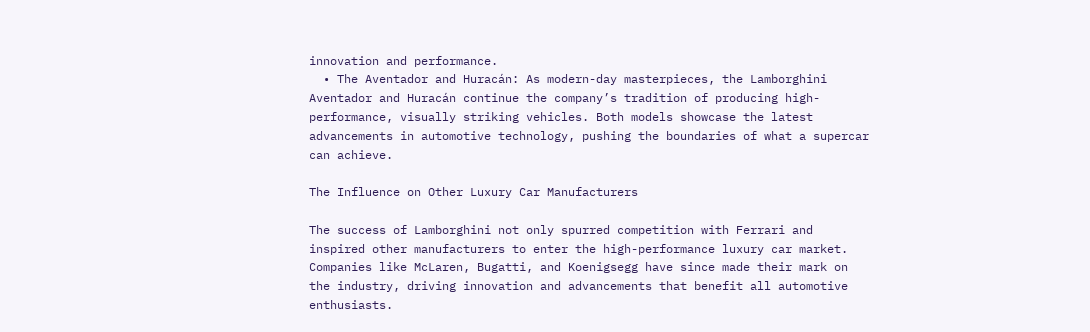innovation and performance.
  • The Aventador and Huracán: As modern-day masterpieces, the Lamborghini Aventador and Huracán continue the company’s tradition of producing high-performance, visually striking vehicles. Both models showcase the latest advancements in automotive technology, pushing the boundaries of what a supercar can achieve.

The Influence on Other Luxury Car Manufacturers

The success of Lamborghini not only spurred competition with Ferrari and inspired other manufacturers to enter the high-performance luxury car market. Companies like McLaren, Bugatti, and Koenigsegg have since made their mark on the industry, driving innovation and advancements that benefit all automotive enthusiasts.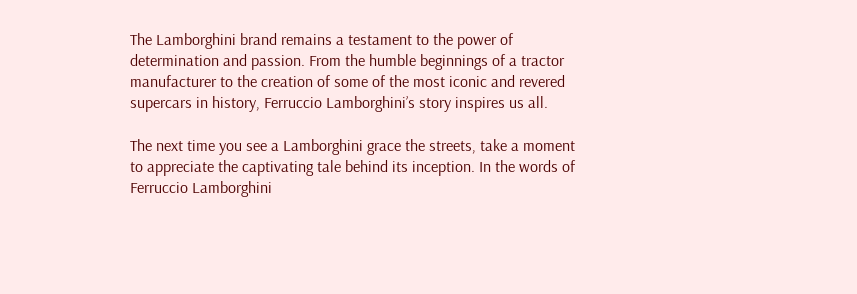The Lamborghini brand remains a testament to the power of determination and passion. From the humble beginnings of a tractor manufacturer to the creation of some of the most iconic and revered supercars in history, Ferruccio Lamborghini’s story inspires us all.

The next time you see a Lamborghini grace the streets, take a moment to appreciate the captivating tale behind its inception. In the words of Ferruccio Lamborghini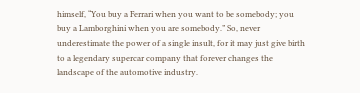himself, “You buy a Ferrari when you want to be somebody; you buy a Lamborghini when you are somebody.” So, never underestimate the power of a single insult, for it may just give birth to a legendary supercar company that forever changes the landscape of the automotive industry.